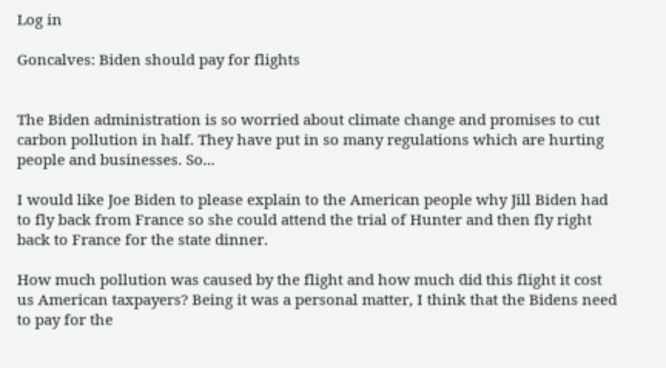Log in

Goncalves: Biden should pay for flights


The Biden administration is so worried about climate change and promises to cut carbon pollution in half. They have put in so many regulations which are hurting people and businesses. So...

I would like Joe Biden to please explain to the American people why Jill Biden had to fly back from France so she could attend the trial of Hunter and then fly right back to France for the state dinner.

How much pollution was caused by the flight and how much did this flight it cost us American taxpayers? Being it was a personal matter, I think that the Bidens need to pay for the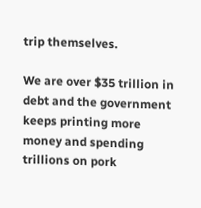trip themselves.

We are over $35 trillion in debt and the government keeps printing more money and spending trillions on pork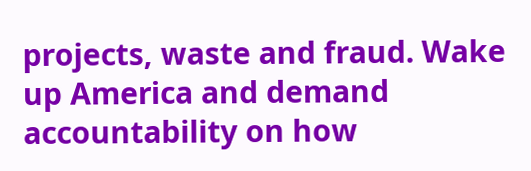projects, waste and fraud. Wake up America and demand accountability on how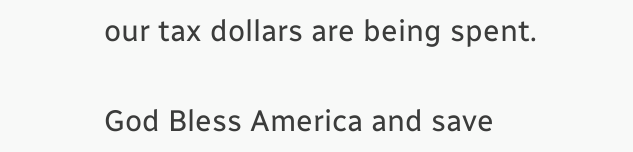our tax dollars are being spent.

God Bless America and save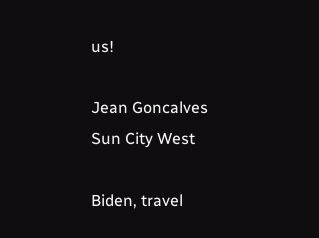us!

Jean Goncalves
Sun City West

Biden, travel